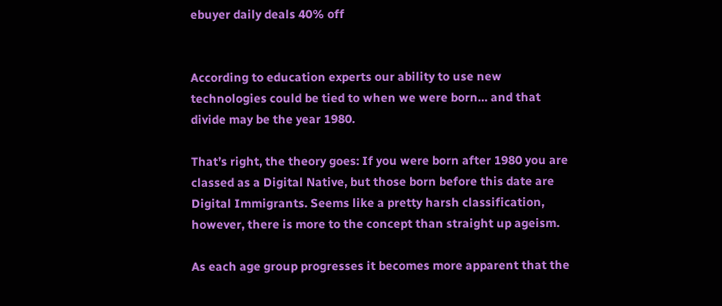ebuyer daily deals 40% off


According to education experts our ability to use new technologies could be tied to when we were born… and that divide may be the year 1980.

That’s right, the theory goes: If you were born after 1980 you are classed as a Digital Native, but those born before this date are Digital Immigrants. Seems like a pretty harsh classification, however, there is more to the concept than straight up ageism.

As each age group progresses it becomes more apparent that the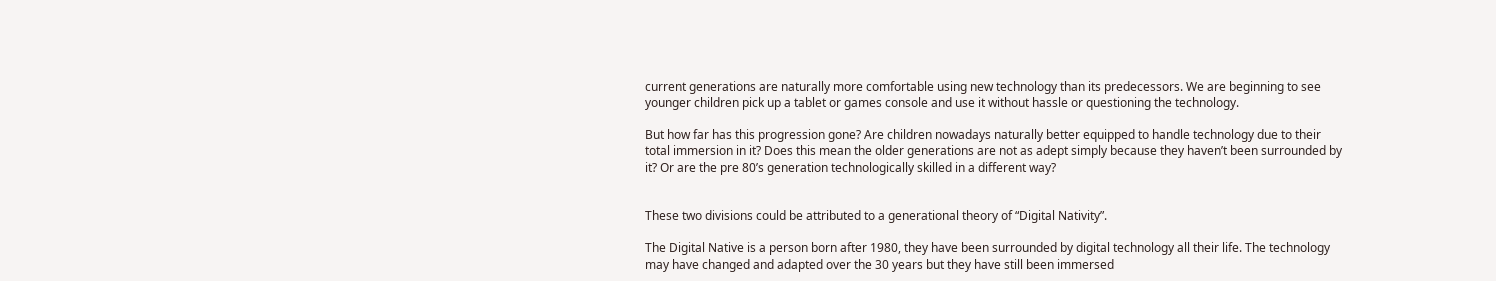current generations are naturally more comfortable using new technology than its predecessors. We are beginning to see younger children pick up a tablet or games console and use it without hassle or questioning the technology.

But how far has this progression gone? Are children nowadays naturally better equipped to handle technology due to their total immersion in it? Does this mean the older generations are not as adept simply because they haven’t been surrounded by it? Or are the pre 80’s generation technologically skilled in a different way?


These two divisions could be attributed to a generational theory of “Digital Nativity”.

The Digital Native is a person born after 1980, they have been surrounded by digital technology all their life. The technology may have changed and adapted over the 30 years but they have still been immersed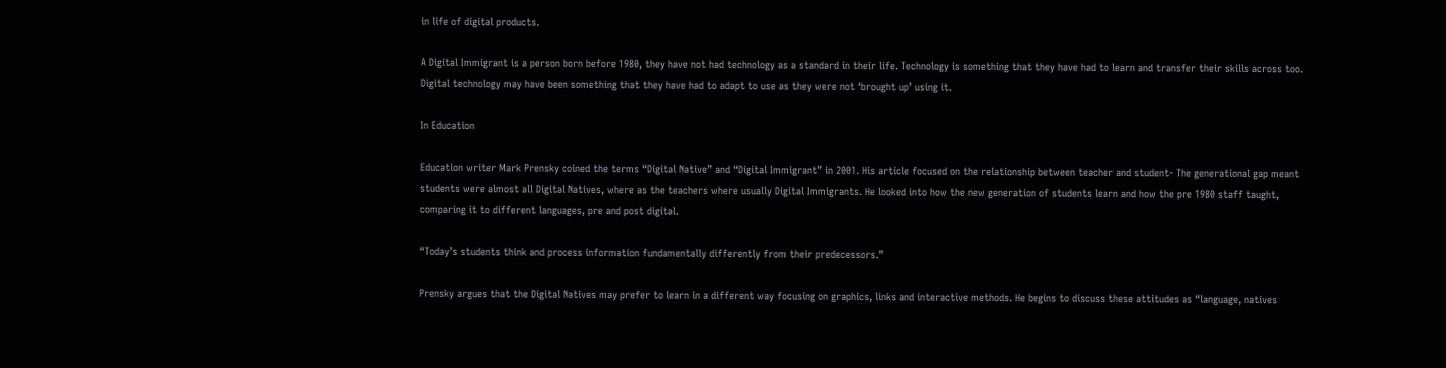in life of digital products.

A Digital Immigrant is a person born before 1980, they have not had technology as a standard in their life. Technology is something that they have had to learn and transfer their skills across too. Digital technology may have been something that they have had to adapt to use as they were not ‘brought up’ using it.

In Education

Education writer Mark Prensky coined the terms “Digital Native” and “Digital Immigrant” in 2001. His article focused on the relationship between teacher and student- The generational gap meant students were almost all Digital Natives, where as the teachers where usually Digital Immigrants. He looked into how the new generation of students learn and how the pre 1980 staff taught, comparing it to different languages, pre and post digital.

“Today’s students think and process information fundamentally differently from their predecessors.”

Prensky argues that the Digital Natives may prefer to learn in a different way focusing on graphics, links and interactive methods. He begins to discuss these attitudes as “language, natives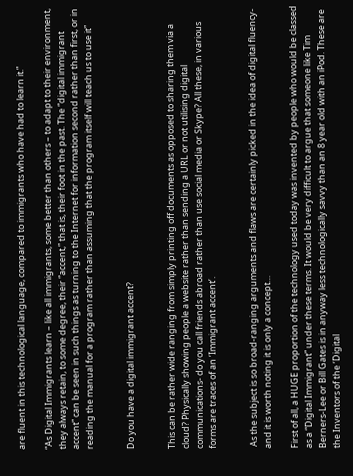are fluent in this technological language, compared to immigrants who have had to learn it.”

“As Digital Immigrants learn – like all immigrants, some better than others – to adapt to their environment, they always retain, to some degree, their “accent,” that is, their foot in the past. The “digital immigrant accent” can be seen in such things as turning to the Internet for information second rather than first, or in reading the manual for a program rather than assuming that the program itself will teach us to use it”


Do you have a digital immigrant accent?


This can be rather wide ranging from simply printing off documents as opposed to sharing them via a cloud? Physically showing people a website rather than sending a URL or not utilising digital communications- do you call friends abroad rather than use social media or Skype? All these, in various forms are traces of an ‘Immigrant accent’.


 As the subject is so broad-ranging arguments and flaws are certainly picked in the idea of digital fluency- and it is worth noting it is only a concept…

First of all, a HUGE proportion of the technology used today was invented by people who would be classed as a “Digital Immigrant” under these terms. It would be very difficult to argue that someone like Tim Berners-Lee or Bill Gates is in anyway less technologically savvy than an 8 year old with an iPod. These are the Inventors of the ‘Digital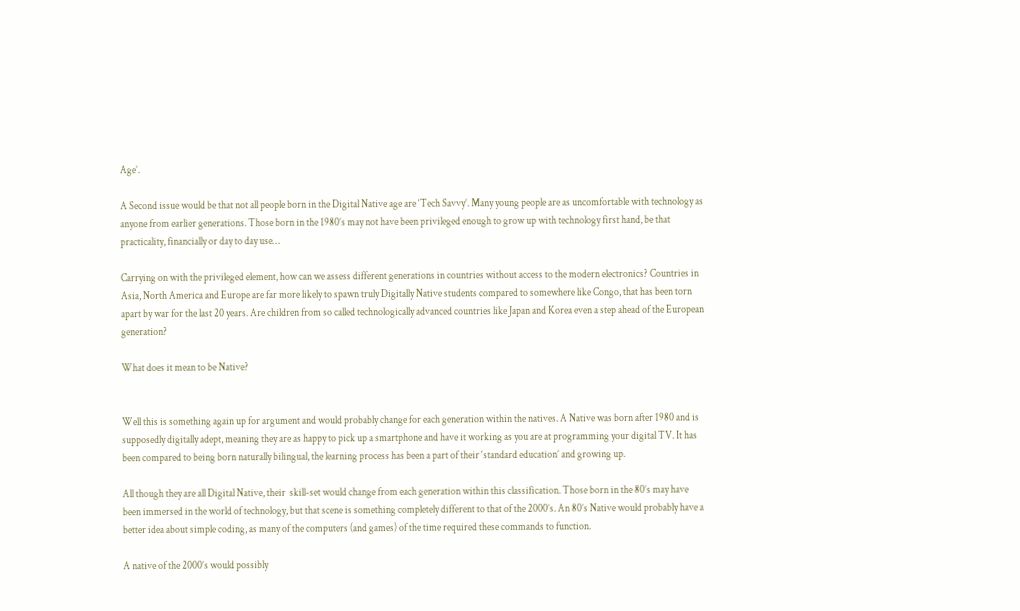Age’.

A Second issue would be that not all people born in the Digital Native age are ‘Tech Savvy’. Many young people are as uncomfortable with technology as anyone from earlier generations. Those born in the 1980’s may not have been privileged enough to grow up with technology first hand, be that practicality, financially or day to day use…

Carrying on with the privileged element, how can we assess different generations in countries without access to the modern electronics? Countries in Asia, North America and Europe are far more likely to spawn truly Digitally Native students compared to somewhere like Congo, that has been torn apart by war for the last 20 years. Are children from so called technologically advanced countries like Japan and Korea even a step ahead of the European generation?

What does it mean to be Native?


Well this is something again up for argument and would probably change for each generation within the natives. A Native was born after 1980 and is supposedly digitally adept, meaning they are as happy to pick up a smartphone and have it working as you are at programming your digital TV. It has been compared to being born naturally bilingual, the learning process has been a part of their ‘standard education’ and growing up.

All though they are all Digital Native, their  skill-set would change from each generation within this classification. Those born in the 80’s may have been immersed in the world of technology, but that scene is something completely different to that of the 2000’s. An 80’s Native would probably have a better idea about simple coding, as many of the computers (and games) of the time required these commands to function.

A native of the 2000’s would possibly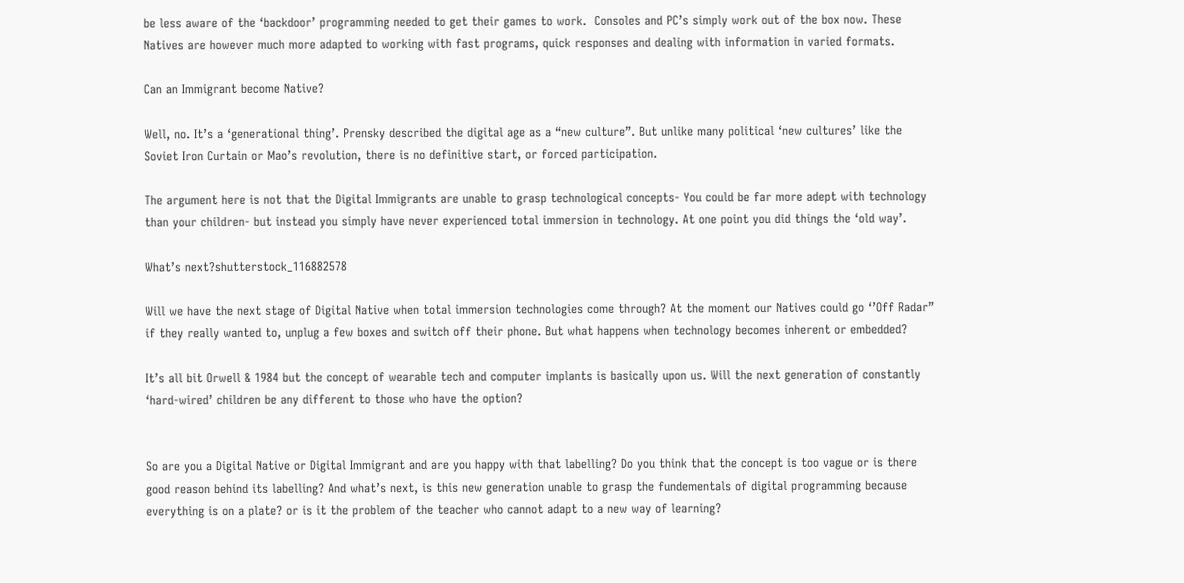be less aware of the ‘backdoor’ programming needed to get their games to work.  Consoles and PC’s simply work out of the box now. These Natives are however much more adapted to working with fast programs, quick responses and dealing with information in varied formats.

Can an Immigrant become Native?

Well, no. It’s a ‘generational thing’. Prensky described the digital age as a “new culture”. But unlike many political ‘new cultures’ like the Soviet Iron Curtain or Mao’s revolution, there is no definitive start, or forced participation.

The argument here is not that the Digital Immigrants are unable to grasp technological concepts- You could be far more adept with technology than your children- but instead you simply have never experienced total immersion in technology. At one point you did things the ‘old way’.

What’s next?shutterstock_116882578

Will we have the next stage of Digital Native when total immersion technologies come through? At the moment our Natives could go ‘’Off Radar” if they really wanted to, unplug a few boxes and switch off their phone. But what happens when technology becomes inherent or embedded?

It’s all bit Orwell & 1984 but the concept of wearable tech and computer implants is basically upon us. Will the next generation of constantly ‘hard-wired’ children be any different to those who have the option?


So are you a Digital Native or Digital Immigrant and are you happy with that labelling? Do you think that the concept is too vague or is there good reason behind its labelling? And what’s next, is this new generation unable to grasp the fundementals of digital programming because everything is on a plate? or is it the problem of the teacher who cannot adapt to a new way of learning?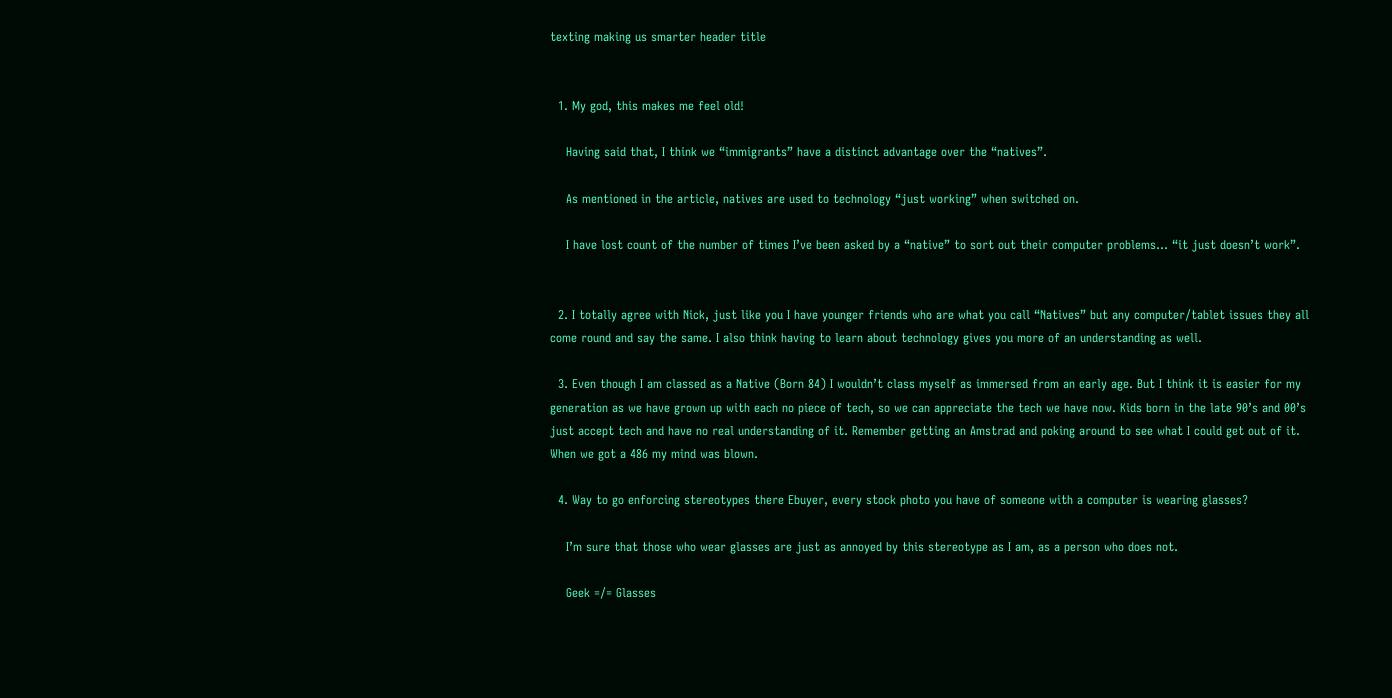texting making us smarter header title


  1. My god, this makes me feel old!

    Having said that, I think we “immigrants” have a distinct advantage over the “natives”.

    As mentioned in the article, natives are used to technology “just working” when switched on.

    I have lost count of the number of times I’ve been asked by a “native” to sort out their computer problems… “it just doesn’t work”.


  2. I totally agree with Nick, just like you I have younger friends who are what you call “Natives” but any computer/tablet issues they all come round and say the same. I also think having to learn about technology gives you more of an understanding as well.

  3. Even though I am classed as a Native (Born 84) I wouldn’t class myself as immersed from an early age. But I think it is easier for my generation as we have grown up with each no piece of tech, so we can appreciate the tech we have now. Kids born in the late 90’s and 00’s just accept tech and have no real understanding of it. Remember getting an Amstrad and poking around to see what I could get out of it. When we got a 486 my mind was blown.

  4. Way to go enforcing stereotypes there Ebuyer, every stock photo you have of someone with a computer is wearing glasses?

    I’m sure that those who wear glasses are just as annoyed by this stereotype as I am, as a person who does not.

    Geek =/= Glasses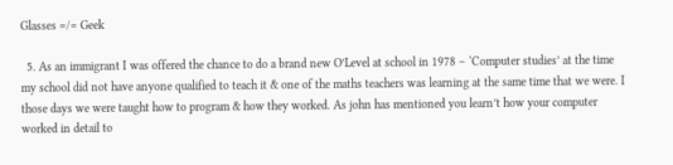Glasses =/= Geek

  5. As an immigrant I was offered the chance to do a brand new O’Level at school in 1978 – ‘Computer studies’ at the time my school did not have anyone qualified to teach it & one of the maths teachers was learning at the same time that we were. I those days we were taught how to program & how they worked. As john has mentioned you learn’t how your computer worked in detail to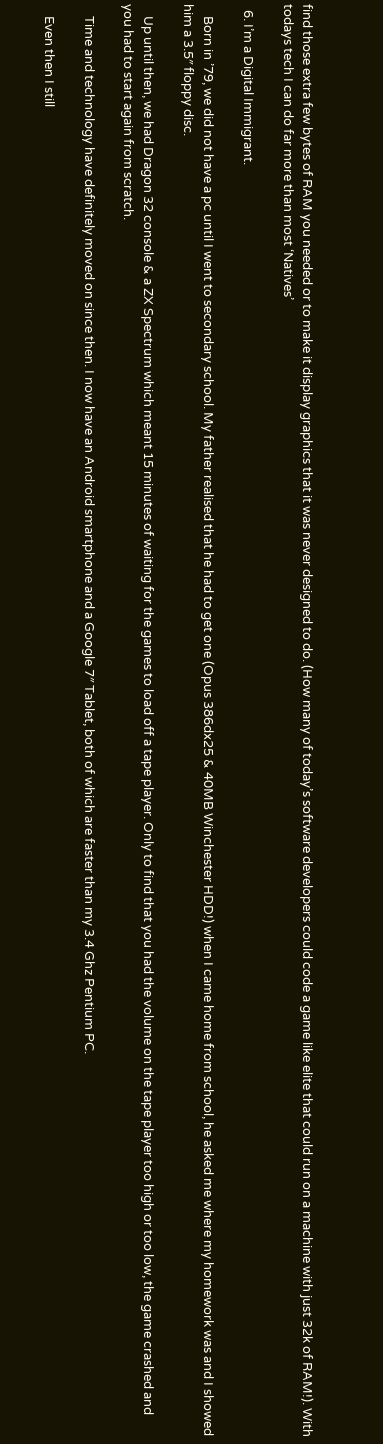find those extra few bytes of RAM you needed or to make it display graphics that it was never designed to do. (How many of today’s software developers could code a game like elite that could run on a machine with just 32k of RAM!). With todays tech I can do far more than most ‘Natives’

  6. I’m a Digital Immigrant.

    Born in ’79, we did not have a pc until I went to secondary school. My father realised that he had to get one (Opus 386dx25 & 40MB Winchester HDD!) when I came home from school, he asked me where my homework was and I showed him a 3.5″ floppy disc.

    Up until then, we had Dragon 32 console & a ZX Spectrum which meant 15 minutes of waiting for the games to load off a tape player. Only to find that you had the volume on the tape player too high or too low, the game crashed and you had to start again from scratch.

    Time and technology have definitely moved on since then. I now have an Android smartphone and a Google 7″ Tablet, both of which are faster than my 3.4 Ghz Pentium PC.

    Even then I still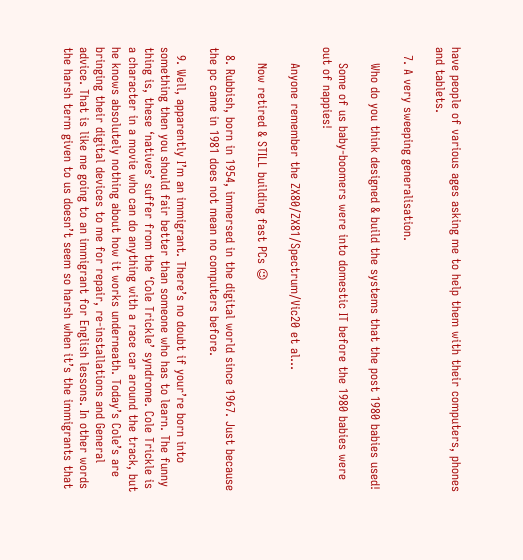have people of various ages asking me to help them with their computers, phones and tablets.

  7. A very sweeping generalisation.

    Who do you think designed & build the systems that the post 1980 babies used!

    Some of us baby-boomers were into domestic IT before the 1980 babies were out of nappies!

    Anyone remember the ZX80/ZX81/Spectrum/Vic20 et al…

    Now retired & STILL building fast PCs 😉

  8. Rubbish, born in 1954, immersed in the digital world since 1967. Just because the pc came in 1981 does not mean no computers before.

  9. Well, apparently I’m an immigrant. There’s no doubt if your’re born into something then you should fair better than someone who has to learn. The funny thing is, these ‘natives’ suffer from the ‘Cole Trickle’ syndrome. Cole Trickle is a character in a movie who can do anything with a race car around the track, but he knows absolutely nothing about how it works underneath. Today’s Cole’s are bringing their digital devices to me for repair, re-installations and General advice. That is like me going to an immigrant for English lessons. In other words the harsh term given to us doesn’t seem so harsh when it’s the immigrants that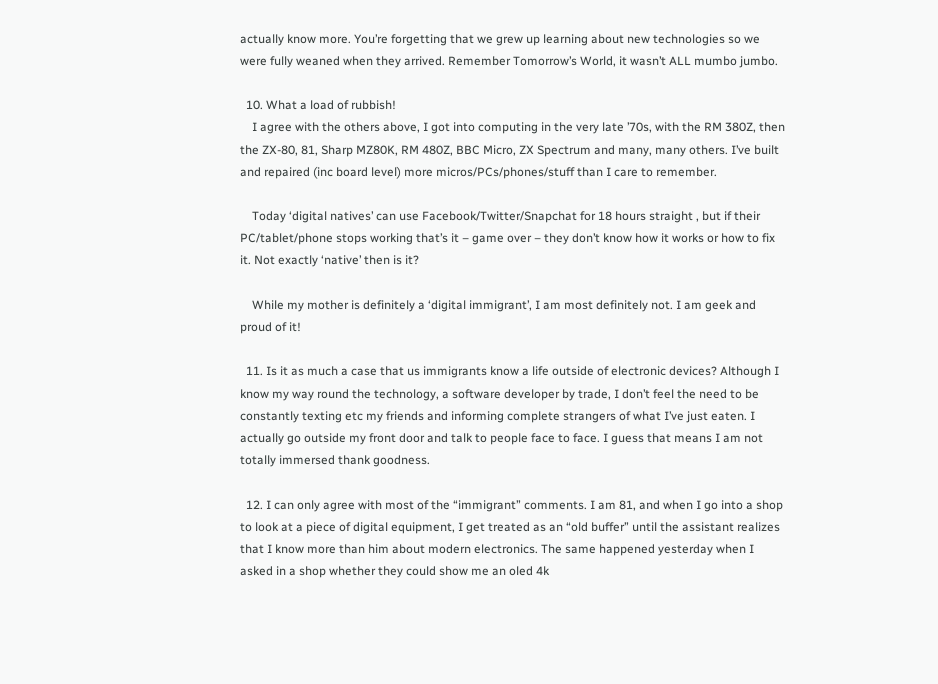actually know more. You’re forgetting that we grew up learning about new technologies so we were fully weaned when they arrived. Remember Tomorrow’s World, it wasn’t ALL mumbo jumbo.

  10. What a load of rubbish!
    I agree with the others above, I got into computing in the very late ’70s, with the RM 380Z, then the ZX-80, 81, Sharp MZ80K, RM 480Z, BBC Micro, ZX Spectrum and many, many others. I’ve built and repaired (inc board level) more micros/PCs/phones/stuff than I care to remember.

    Today ‘digital natives’ can use Facebook/Twitter/Snapchat for 18 hours straight , but if their PC/tablet/phone stops working that’s it – game over – they don’t know how it works or how to fix it. Not exactly ‘native’ then is it?

    While my mother is definitely a ‘digital immigrant’, I am most definitely not. I am geek and proud of it!

  11. Is it as much a case that us immigrants know a life outside of electronic devices? Although I know my way round the technology, a software developer by trade, I don’t feel the need to be constantly texting etc my friends and informing complete strangers of what I’ve just eaten. I actually go outside my front door and talk to people face to face. I guess that means I am not totally immersed thank goodness.

  12. I can only agree with most of the “immigrant” comments. I am 81, and when I go into a shop to look at a piece of digital equipment, I get treated as an “old buffer” until the assistant realizes that I know more than him about modern electronics. The same happened yesterday when I asked in a shop whether they could show me an oled 4k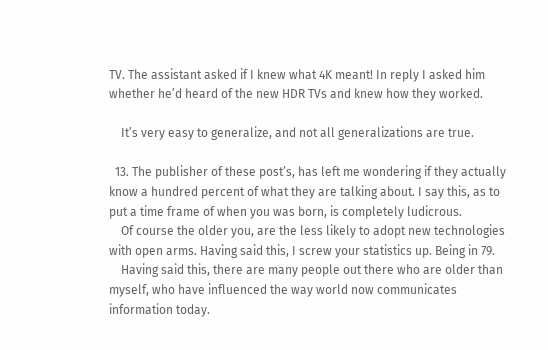TV. The assistant asked if I knew what 4K meant! In reply I asked him whether he’d heard of the new HDR TVs and knew how they worked.

    It’s very easy to generalize, and not all generalizations are true.

  13. The publisher of these post’s, has left me wondering if they actually know a hundred percent of what they are talking about. I say this, as to put a time frame of when you was born, is completely ludicrous.
    Of course the older you, are the less likely to adopt new technologies with open arms. Having said this, I screw your statistics up. Being in 79.
    Having said this, there are many people out there who are older than myself, who have influenced the way world now communicates information today.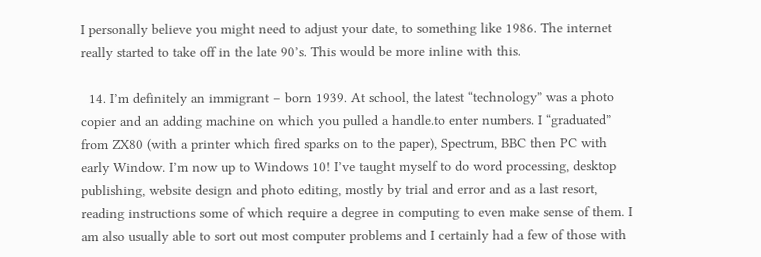I personally believe you might need to adjust your date, to something like 1986. The internet really started to take off in the late 90’s. This would be more inline with this.

  14. I’m definitely an immigrant – born 1939. At school, the latest “technology” was a photo copier and an adding machine on which you pulled a handle.to enter numbers. I “graduated” from ZX80 (with a printer which fired sparks on to the paper), Spectrum, BBC then PC with early Window. I’m now up to Windows 10! I’ve taught myself to do word processing, desktop publishing, website design and photo editing, mostly by trial and error and as a last resort, reading instructions some of which require a degree in computing to even make sense of them. I am also usually able to sort out most computer problems and I certainly had a few of those with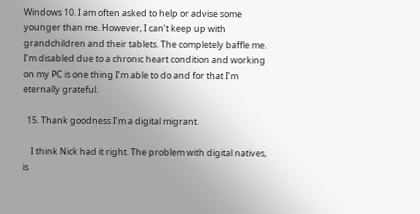Windows 10. I am often asked to help or advise some younger than me. However, I can’t keep up with grandchildren and their tablets. The completely baffle me. I’m disabled due to a chronic heart condition and working on my PC is one thing I’m able to do and for that I’m eternally grateful.

  15. Thank goodness I’m a digital migrant.

    I think Nick had it right. The problem with digital natives, is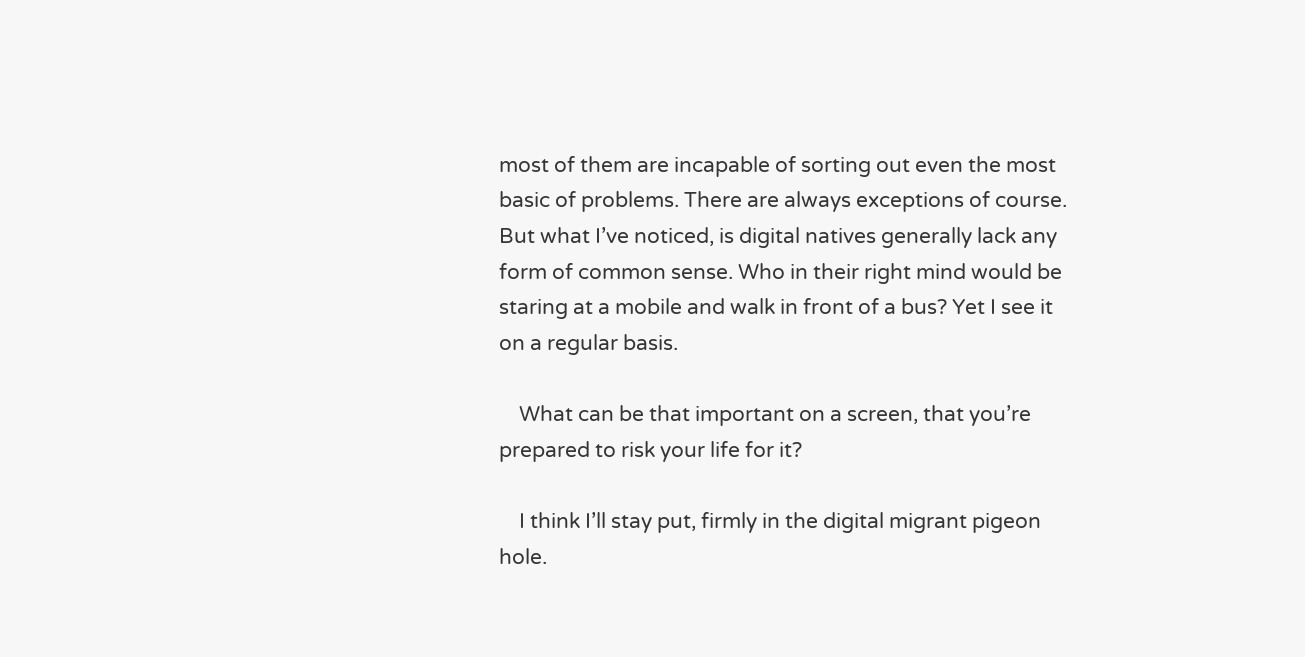most of them are incapable of sorting out even the most basic of problems. There are always exceptions of course. But what I’ve noticed, is digital natives generally lack any form of common sense. Who in their right mind would be staring at a mobile and walk in front of a bus? Yet I see it on a regular basis.

    What can be that important on a screen, that you’re prepared to risk your life for it?

    I think I’ll stay put, firmly in the digital migrant pigeon hole.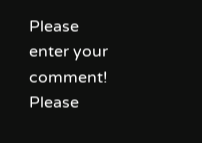Please enter your comment!
Please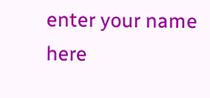enter your name here